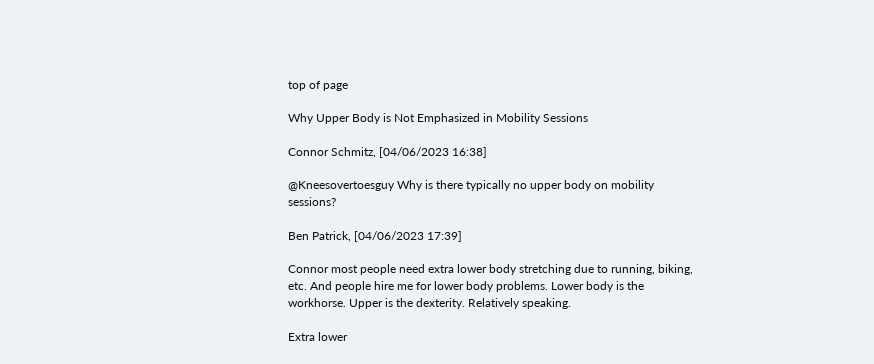top of page

Why Upper Body is Not Emphasized in Mobility Sessions

Connor Schmitz, [04/06/2023 16:38]

@Kneesovertoesguy Why is there typically no upper body on mobility sessions?

Ben Patrick, [04/06/2023 17:39]

Connor most people need extra lower body stretching due to running, biking, etc. And people hire me for lower body problems. Lower body is the workhorse. Upper is the dexterity. Relatively speaking.

Extra lower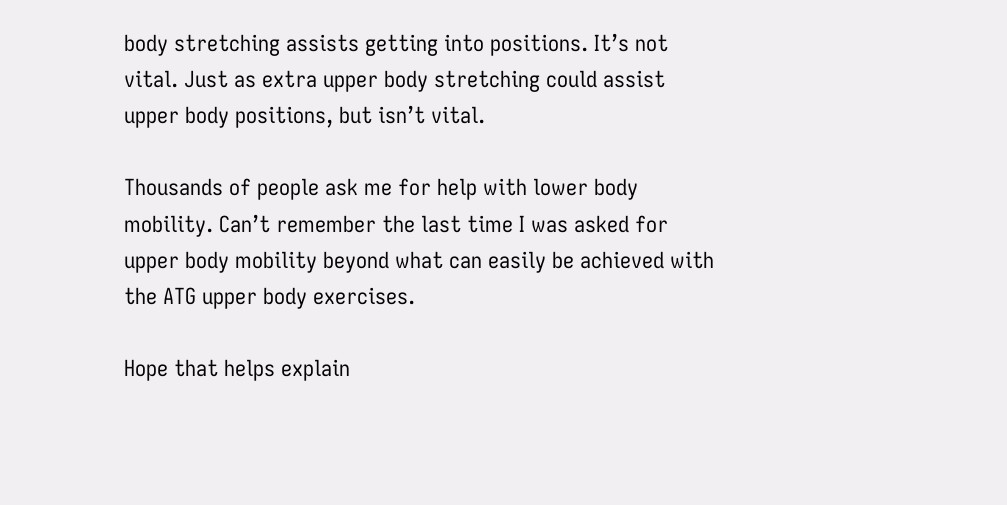body stretching assists getting into positions. It’s not vital. Just as extra upper body stretching could assist upper body positions, but isn’t vital.

Thousands of people ask me for help with lower body mobility. Can’t remember the last time I was asked for upper body mobility beyond what can easily be achieved with the ATG upper body exercises.

Hope that helps explain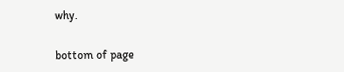why.

bottom of page